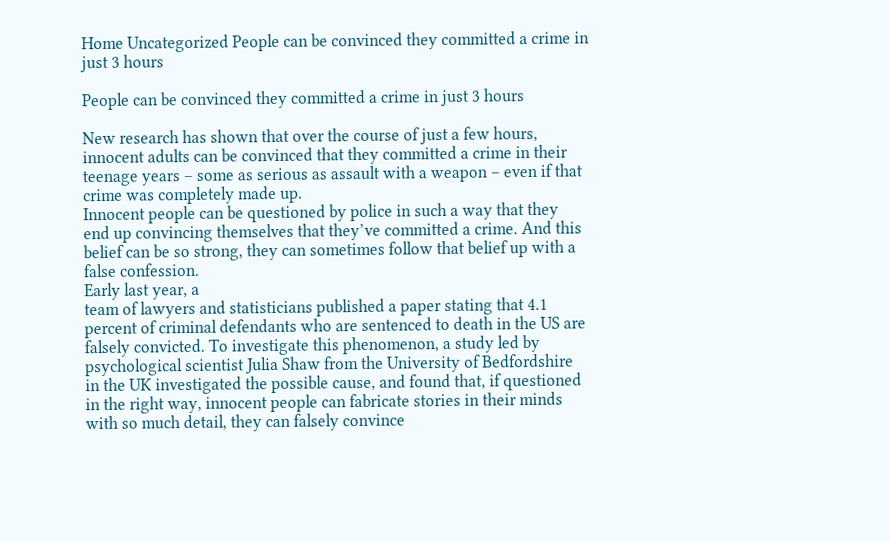Home Uncategorized People can be convinced they committed a crime in just 3 hours

People can be convinced they committed a crime in just 3 hours

New research has shown that over the course of just a few hours,
innocent adults can be convinced that they committed a crime in their
teenage years – some as serious as assault with a weapon – even if that
crime was completely made up.
Innocent people can be questioned by police in such a way that they
end up convincing themselves that they’ve committed a crime. And this
belief can be so strong, they can sometimes follow that belief up with a
false confession.
Early last year, a
team of lawyers and statisticians published a paper stating that 4.1
percent of criminal defendants who are sentenced to death in the US are
falsely convicted. To investigate this phenomenon, a study led by
psychological scientist Julia Shaw from the University of Bedfordshire
in the UK investigated the possible cause, and found that, if questioned
in the right way, innocent people can fabricate stories in their minds
with so much detail, they can falsely convince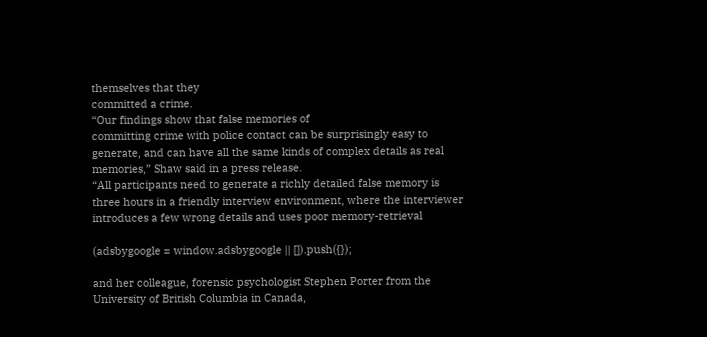themselves that they
committed a crime.
“Our findings show that false memories of
committing crime with police contact can be surprisingly easy to
generate, and can have all the same kinds of complex details as real
memories,” Shaw said in a press release.
“All participants need to generate a richly detailed false memory is
three hours in a friendly interview environment, where the interviewer
introduces a few wrong details and uses poor memory-retrieval

(adsbygoogle = window.adsbygoogle || []).push({});

and her colleague, forensic psychologist Stephen Porter from the
University of British Columbia in Canada,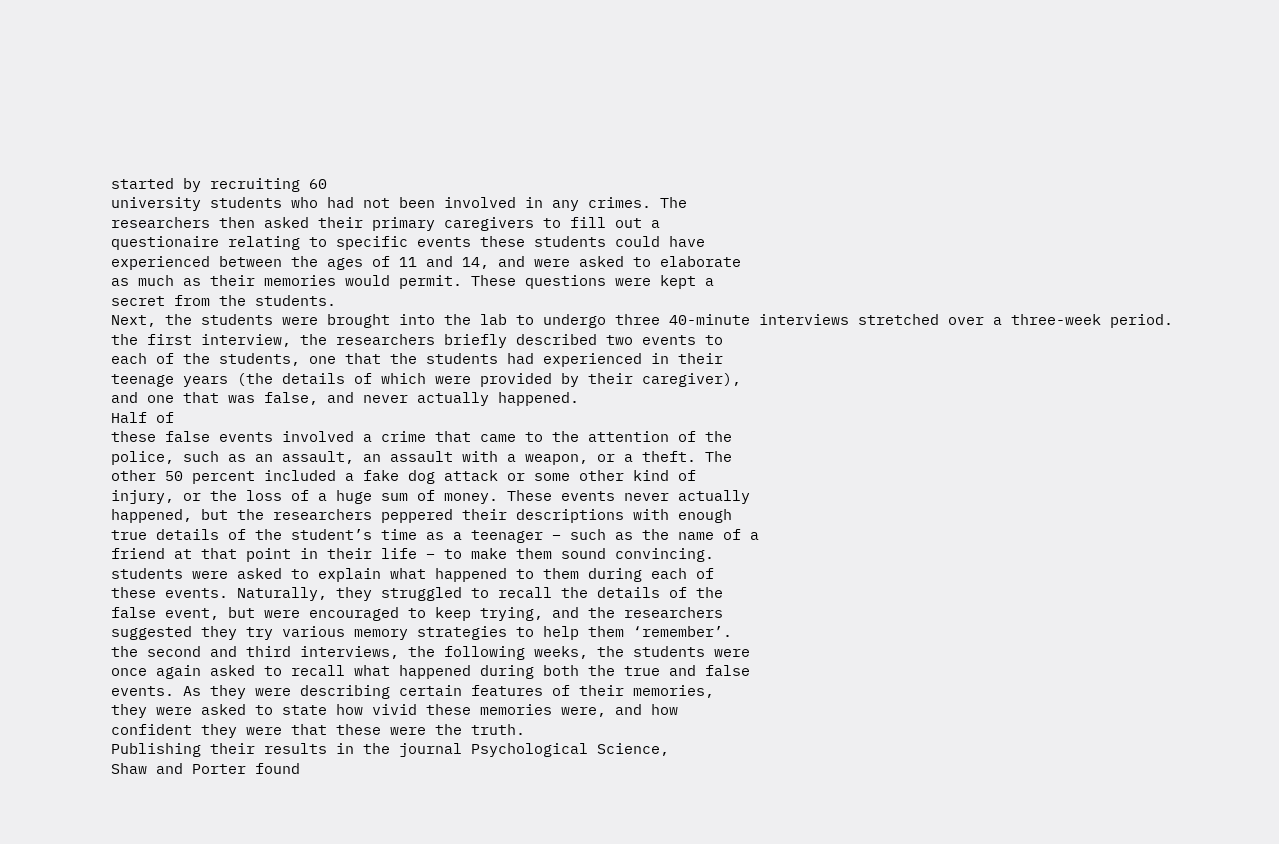started by recruiting 60
university students who had not been involved in any crimes. The
researchers then asked their primary caregivers to fill out a
questionaire relating to specific events these students could have
experienced between the ages of 11 and 14, and were asked to elaborate
as much as their memories would permit. These questions were kept a
secret from the students.
Next, the students were brought into the lab to undergo three 40-minute interviews stretched over a three-week period.
the first interview, the researchers briefly described two events to
each of the students, one that the students had experienced in their
teenage years (the details of which were provided by their caregiver),
and one that was false, and never actually happened.
Half of
these false events involved a crime that came to the attention of the
police, such as an assault, an assault with a weapon, or a theft. The
other 50 percent included a fake dog attack or some other kind of
injury, or the loss of a huge sum of money. These events never actually
happened, but the researchers peppered their descriptions with enough
true details of the student’s time as a teenager – such as the name of a
friend at that point in their life – to make them sound convincing.
students were asked to explain what happened to them during each of
these events. Naturally, they struggled to recall the details of the
false event, but were encouraged to keep trying, and the researchers
suggested they try various memory strategies to help them ‘remember’.
the second and third interviews, the following weeks, the students were
once again asked to recall what happened during both the true and false
events. As they were describing certain features of their memories,
they were asked to state how vivid these memories were, and how
confident they were that these were the truth.
Publishing their results in the journal Psychological Science,
Shaw and Porter found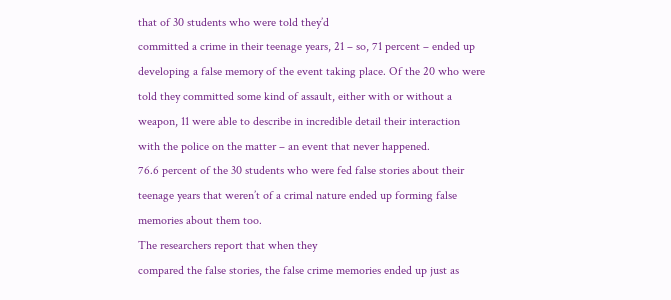that of 30 students who were told they’d
committed a crime in their teenage years, 21 – so, 71 percent – ended up
developing a false memory of the event taking place. Of the 20 who were
told they committed some kind of assault, either with or without a
weapon, 11 were able to describe in incredible detail their interaction
with the police on the matter – an event that never happened.
76.6 percent of the 30 students who were fed false stories about their
teenage years that weren’t of a crimal nature ended up forming false
memories about them too.
The researchers report that when they
compared the false stories, the false crime memories ended up just as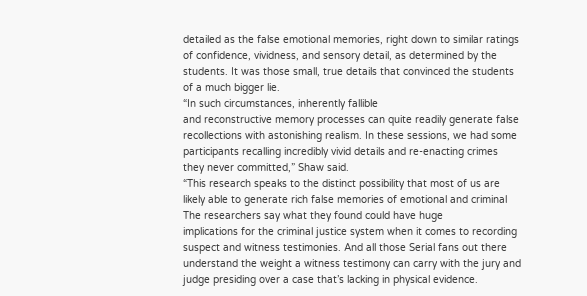detailed as the false emotional memories, right down to similar ratings
of confidence, vividness, and sensory detail, as determined by the
students. It was those small, true details that convinced the students
of a much bigger lie.
“In such circumstances, inherently fallible
and reconstructive memory processes can quite readily generate false
recollections with astonishing realism. In these sessions, we had some
participants recalling incredibly vivid details and re-enacting crimes
they never committed,” Shaw said.
“This research speaks to the distinct possibility that most of us are
likely able to generate rich false memories of emotional and criminal
The researchers say what they found could have huge
implications for the criminal justice system when it comes to recording
suspect and witness testimonies. And all those Serial fans out there
understand the weight a witness testimony can carry with the jury and
judge presiding over a case that’s lacking in physical evidence.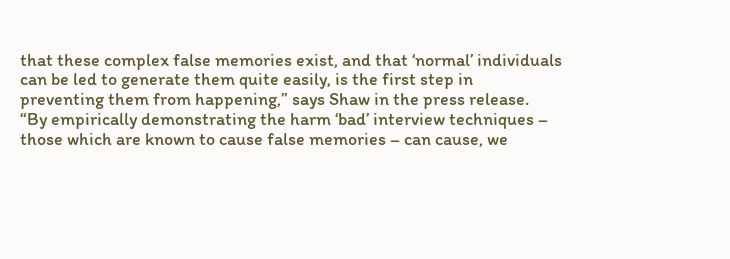that these complex false memories exist, and that ‘normal’ individuals
can be led to generate them quite easily, is the first step in
preventing them from happening,” says Shaw in the press release.
“By empirically demonstrating the harm ‘bad’ interview techniques –
those which are known to cause false memories – can cause, we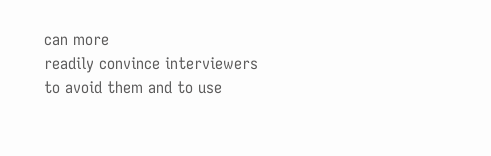can more
readily convince interviewers to avoid them and to use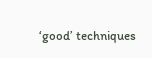‘good’ techniques